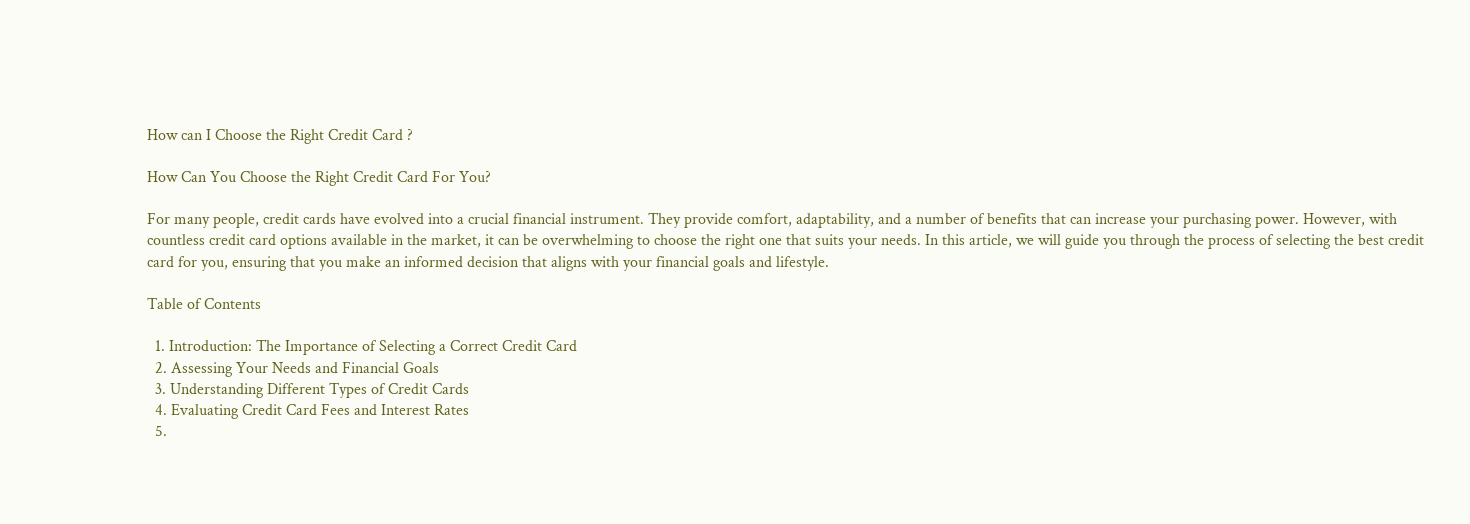How can I Choose the Right Credit Card ?

How Can You Choose the Right Credit Card For You?

For many people, credit cards have evolved into a crucial financial instrument. They provide comfort, adaptability, and a number of benefits that can increase your purchasing power. However, with countless credit card options available in the market, it can be overwhelming to choose the right one that suits your needs. In this article, we will guide you through the process of selecting the best credit card for you, ensuring that you make an informed decision that aligns with your financial goals and lifestyle.

Table of Contents

  1. Introduction: The Importance of Selecting a Correct Credit Card
  2. Assessing Your Needs and Financial Goals
  3. Understanding Different Types of Credit Cards
  4. Evaluating Credit Card Fees and Interest Rates
  5.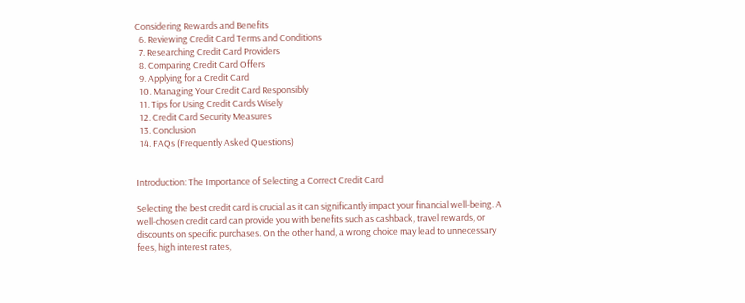Considering Rewards and Benefits
  6. Reviewing Credit Card Terms and Conditions
  7. Researching Credit Card Providers
  8. Comparing Credit Card Offers
  9. Applying for a Credit Card
  10. Managing Your Credit Card Responsibly
  11. Tips for Using Credit Cards Wisely
  12. Credit Card Security Measures
  13. Conclusion
  14. FAQs (Frequently Asked Questions)


Introduction: The Importance of Selecting a Correct Credit Card

Selecting the best credit card is crucial as it can significantly impact your financial well-being. A well-chosen credit card can provide you with benefits such as cashback, travel rewards, or discounts on specific purchases. On the other hand, a wrong choice may lead to unnecessary fees, high interest rates,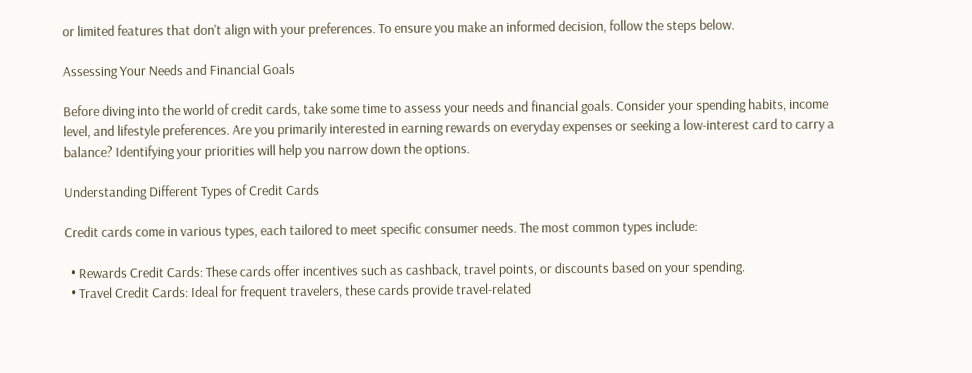or limited features that don't align with your preferences. To ensure you make an informed decision, follow the steps below.

Assessing Your Needs and Financial Goals

Before diving into the world of credit cards, take some time to assess your needs and financial goals. Consider your spending habits, income level, and lifestyle preferences. Are you primarily interested in earning rewards on everyday expenses or seeking a low-interest card to carry a balance? Identifying your priorities will help you narrow down the options.

Understanding Different Types of Credit Cards

Credit cards come in various types, each tailored to meet specific consumer needs. The most common types include:

  • Rewards Credit Cards: These cards offer incentives such as cashback, travel points, or discounts based on your spending.
  • Travel Credit Cards: Ideal for frequent travelers, these cards provide travel-related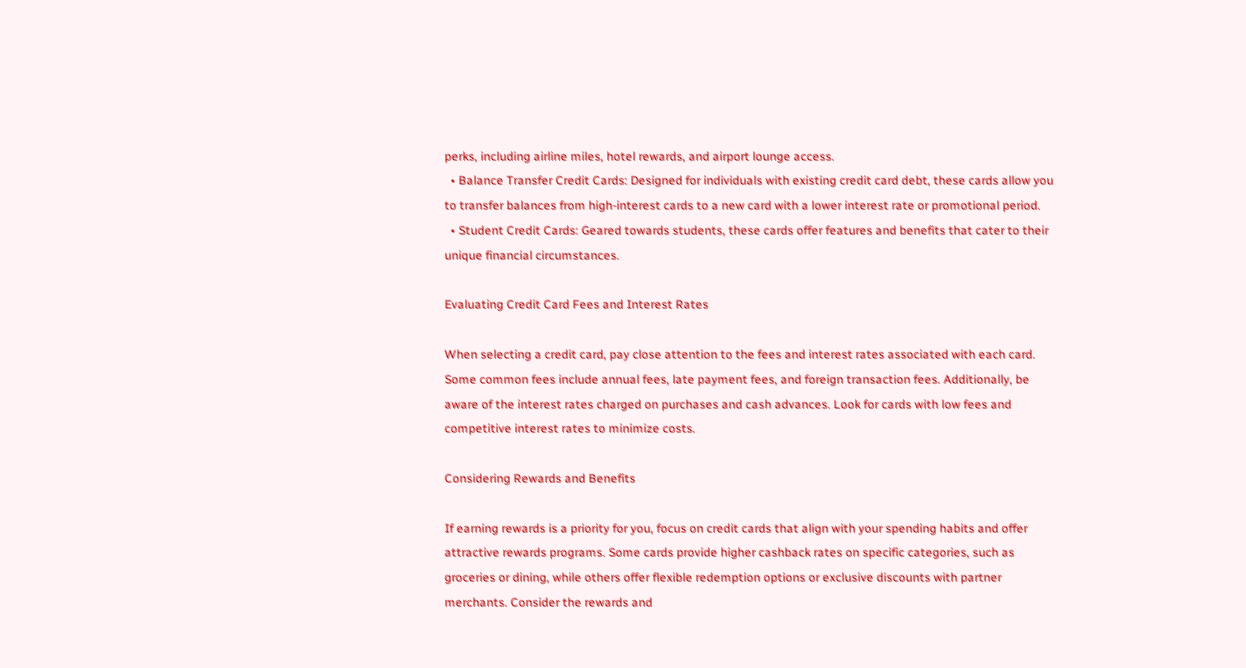perks, including airline miles, hotel rewards, and airport lounge access.
  • Balance Transfer Credit Cards: Designed for individuals with existing credit card debt, these cards allow you to transfer balances from high-interest cards to a new card with a lower interest rate or promotional period.
  • Student Credit Cards: Geared towards students, these cards offer features and benefits that cater to their unique financial circumstances.

Evaluating Credit Card Fees and Interest Rates

When selecting a credit card, pay close attention to the fees and interest rates associated with each card. Some common fees include annual fees, late payment fees, and foreign transaction fees. Additionally, be aware of the interest rates charged on purchases and cash advances. Look for cards with low fees and competitive interest rates to minimize costs.

Considering Rewards and Benefits

If earning rewards is a priority for you, focus on credit cards that align with your spending habits and offer attractive rewards programs. Some cards provide higher cashback rates on specific categories, such as groceries or dining, while others offer flexible redemption options or exclusive discounts with partner merchants. Consider the rewards and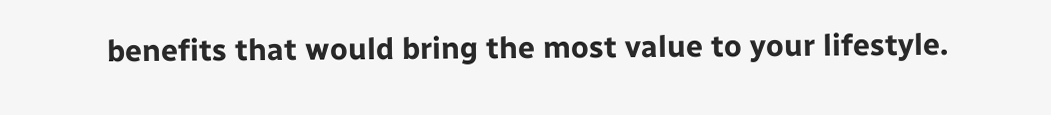benefits that would bring the most value to your lifestyle.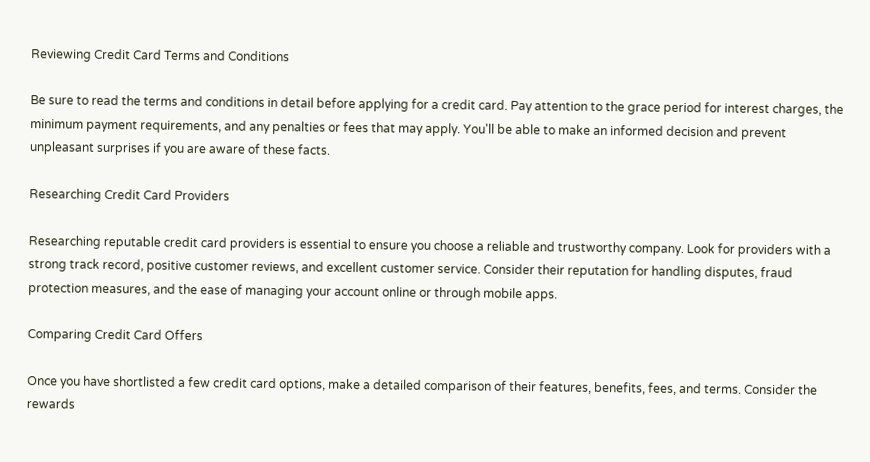Reviewing Credit Card Terms and Conditions

Be sure to read the terms and conditions in detail before applying for a credit card. Pay attention to the grace period for interest charges, the minimum payment requirements, and any penalties or fees that may apply. You'll be able to make an informed decision and prevent unpleasant surprises if you are aware of these facts.

Researching Credit Card Providers

Researching reputable credit card providers is essential to ensure you choose a reliable and trustworthy company. Look for providers with a strong track record, positive customer reviews, and excellent customer service. Consider their reputation for handling disputes, fraud protection measures, and the ease of managing your account online or through mobile apps.

Comparing Credit Card Offers

Once you have shortlisted a few credit card options, make a detailed comparison of their features, benefits, fees, and terms. Consider the rewards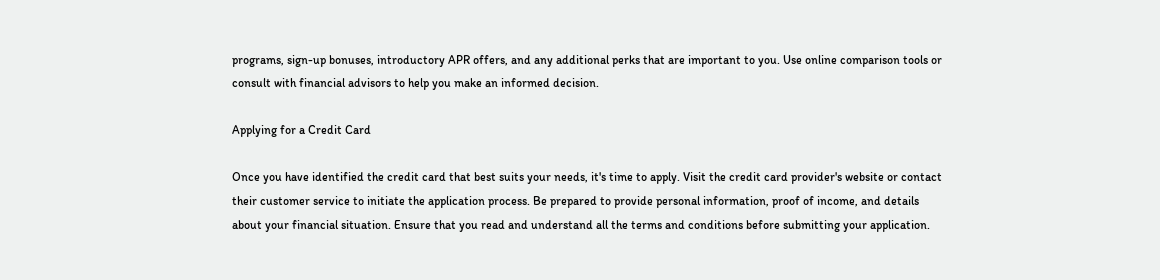programs, sign-up bonuses, introductory APR offers, and any additional perks that are important to you. Use online comparison tools or consult with financial advisors to help you make an informed decision.

Applying for a Credit Card

Once you have identified the credit card that best suits your needs, it's time to apply. Visit the credit card provider's website or contact their customer service to initiate the application process. Be prepared to provide personal information, proof of income, and details about your financial situation. Ensure that you read and understand all the terms and conditions before submitting your application.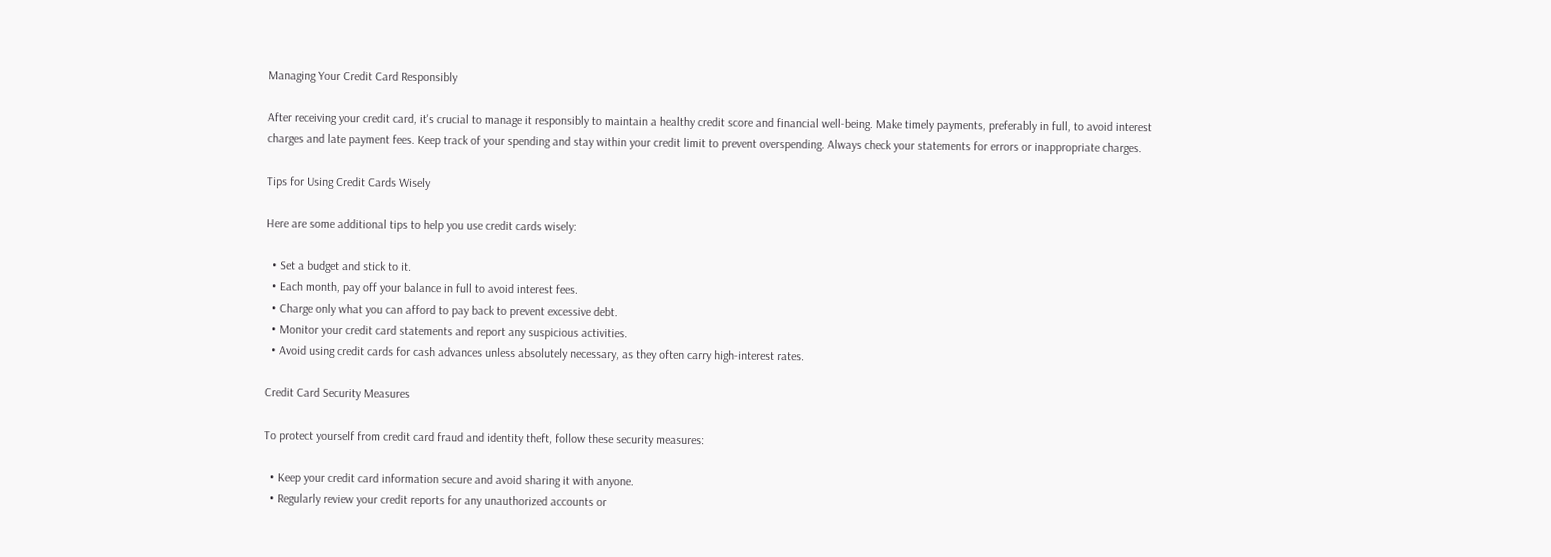Managing Your Credit Card Responsibly

After receiving your credit card, it's crucial to manage it responsibly to maintain a healthy credit score and financial well-being. Make timely payments, preferably in full, to avoid interest charges and late payment fees. Keep track of your spending and stay within your credit limit to prevent overspending. Always check your statements for errors or inappropriate charges.

Tips for Using Credit Cards Wisely

Here are some additional tips to help you use credit cards wisely:

  • Set a budget and stick to it.
  • Each month, pay off your balance in full to avoid interest fees.
  • Charge only what you can afford to pay back to prevent excessive debt.
  • Monitor your credit card statements and report any suspicious activities.
  • Avoid using credit cards for cash advances unless absolutely necessary, as they often carry high-interest rates.

Credit Card Security Measures

To protect yourself from credit card fraud and identity theft, follow these security measures:

  • Keep your credit card information secure and avoid sharing it with anyone.
  • Regularly review your credit reports for any unauthorized accounts or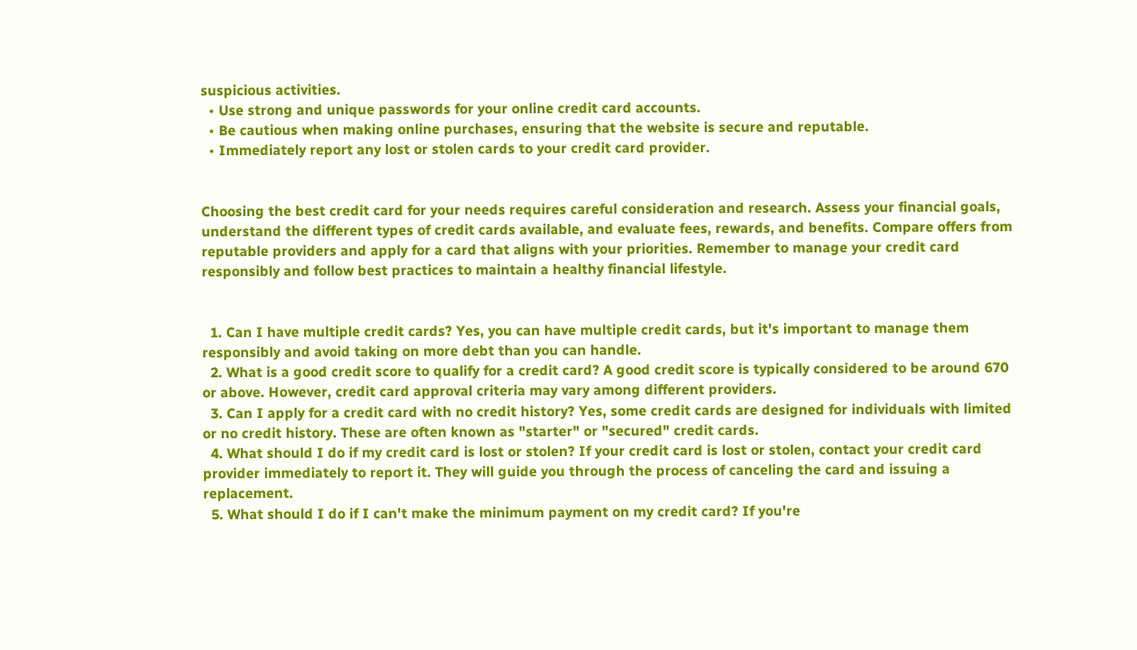suspicious activities.
  • Use strong and unique passwords for your online credit card accounts.
  • Be cautious when making online purchases, ensuring that the website is secure and reputable.
  • Immediately report any lost or stolen cards to your credit card provider.


Choosing the best credit card for your needs requires careful consideration and research. Assess your financial goals, understand the different types of credit cards available, and evaluate fees, rewards, and benefits. Compare offers from reputable providers and apply for a card that aligns with your priorities. Remember to manage your credit card responsibly and follow best practices to maintain a healthy financial lifestyle.


  1. Can I have multiple credit cards? Yes, you can have multiple credit cards, but it's important to manage them responsibly and avoid taking on more debt than you can handle.
  2. What is a good credit score to qualify for a credit card? A good credit score is typically considered to be around 670 or above. However, credit card approval criteria may vary among different providers.
  3. Can I apply for a credit card with no credit history? Yes, some credit cards are designed for individuals with limited or no credit history. These are often known as "starter" or "secured" credit cards.
  4. What should I do if my credit card is lost or stolen? If your credit card is lost or stolen, contact your credit card provider immediately to report it. They will guide you through the process of canceling the card and issuing a replacement.
  5. What should I do if I can't make the minimum payment on my credit card? If you're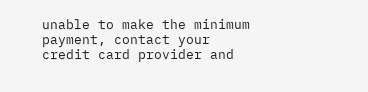unable to make the minimum payment, contact your credit card provider and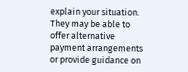explain your situation. They may be able to offer alternative payment arrangements or provide guidance on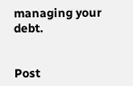managing your debt.


Post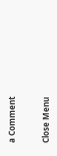a Comment


Close Menu